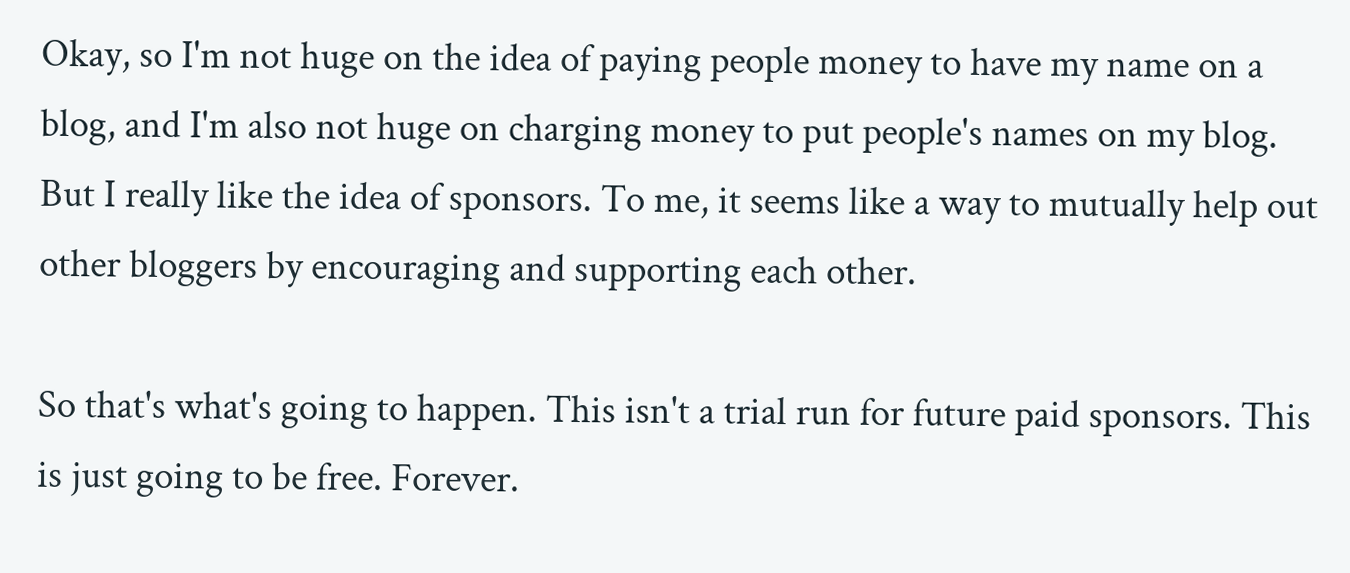Okay, so I'm not huge on the idea of paying people money to have my name on a blog, and I'm also not huge on charging money to put people's names on my blog. But I really like the idea of sponsors. To me, it seems like a way to mutually help out other bloggers by encouraging and supporting each other.

So that's what's going to happen. This isn't a trial run for future paid sponsors. This is just going to be free. Forever.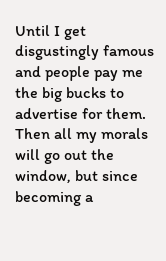Until I get disgustingly famous and people pay me the big bucks to advertise for them. Then all my morals will go out the window, but since becoming a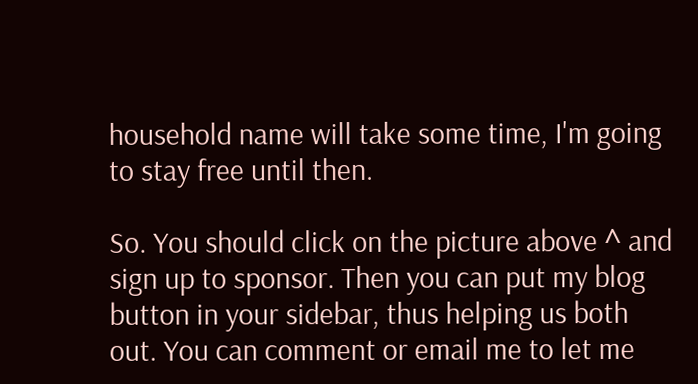household name will take some time, I'm going to stay free until then.

So. You should click on the picture above ^ and sign up to sponsor. Then you can put my blog button in your sidebar, thus helping us both out. You can comment or email me to let me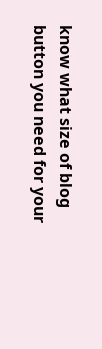know what size of blog button you need for your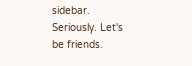sidebar. Seriously. Let's be friends.